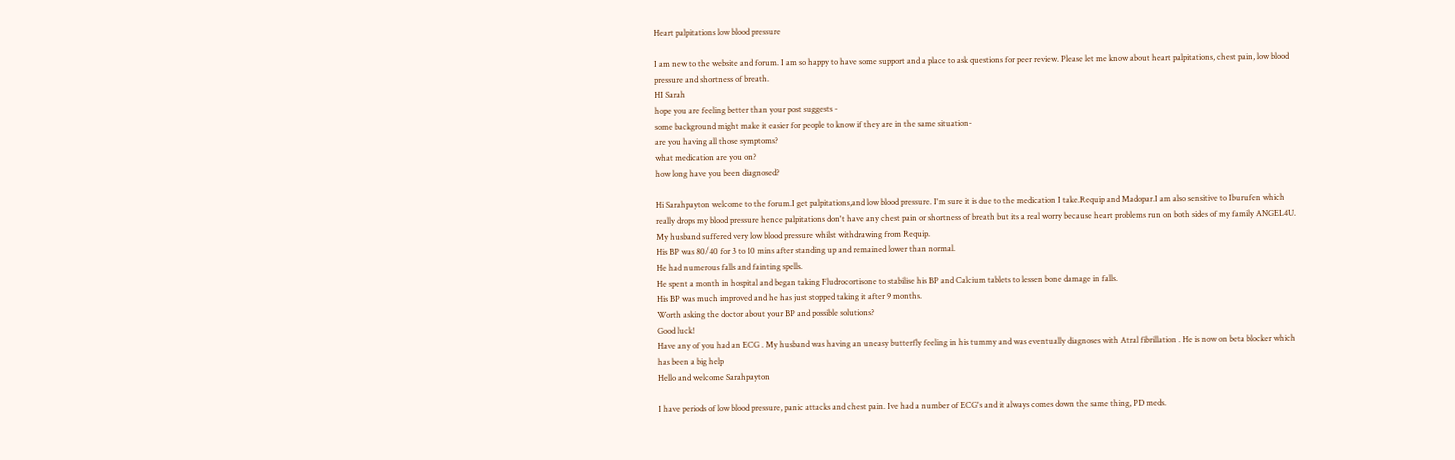Heart palpitations low blood pressure

I am new to the website and forum. I am so happy to have some support and a place to ask questions for peer review. Please let me know about heart palpitations, chest pain, low blood pressure and shortness of breath.
HI Sarah
hope you are feeling better than your post suggests -
some background might make it easier for people to know if they are in the same situation-
are you having all those symptoms?
what medication are you on?
how long have you been diagnosed?

Hi Sarahpayton welcome to the forum.I get palpitations,and low blood pressure. I'm sure it is due to the medication I take.Requip and Madopar.I am also sensitive to Iburufen which really drops my blood pressure hence palpitations don't have any chest pain or shortness of breath but its a real worry because heart problems run on both sides of my family ANGEL4U.
My husband suffered very low blood pressure whilst withdrawing from Requip.
His BP was 80/40 for 3 to 10 mins after standing up and remained lower than normal.
He had numerous falls and fainting spells.
He spent a month in hospital and began taking Fludrocortisone to stabilise his BP and Calcium tablets to lessen bone damage in falls.
His BP was much improved and he has just stopped taking it after 9 months.
Worth asking the doctor about your BP and possible solutions?
Good luck!
Have any of you had an ECG . My husband was having an uneasy butterfly feeling in his tummy and was eventually diagnoses with Atral fibrillation . He is now on beta blocker which has been a big help
Hello and welcome Sarahpayton

I have periods of low blood pressure, panic attacks and chest pain. Ive had a number of ECG's and it always comes down the same thing, PD meds.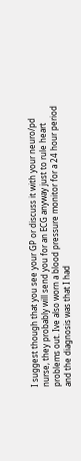I suggest though that you see your GP or discuss it with your neuro/pd nurse, they probably will send you for an ECG anyway just to rule heart problems out. Ive also worn a blood pressure monitor for a 24 hour period and the diagnosis was that I had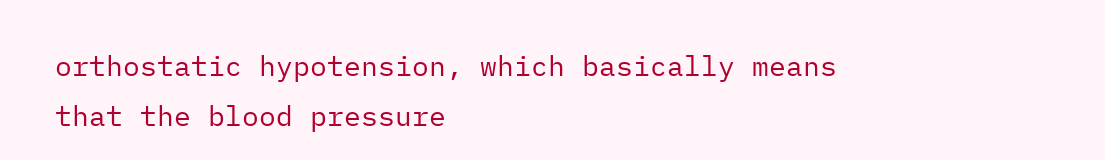orthostatic hypotension, which basically means that the blood pressure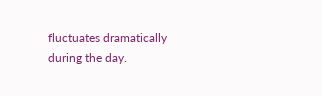fluctuates dramatically during the day.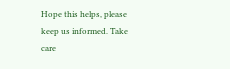Hope this helps, please keep us informed. Take care